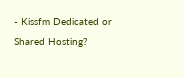- Kissfm Dedicated or Shared Hosting?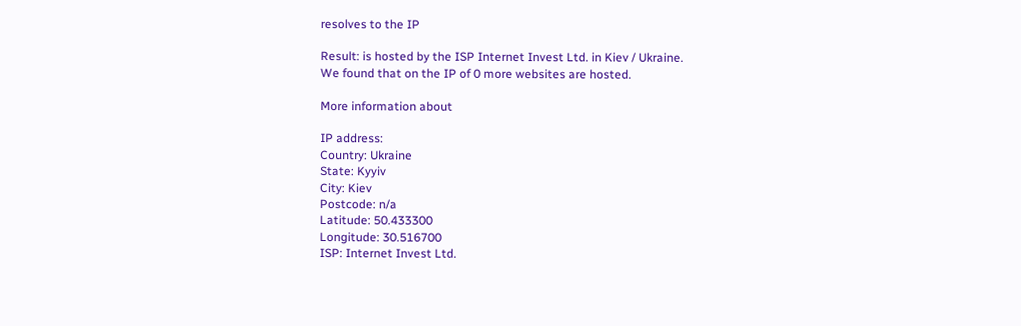resolves to the IP

Result: is hosted by the ISP Internet Invest Ltd. in Kiev / Ukraine.
We found that on the IP of 0 more websites are hosted.

More information about

IP address:
Country: Ukraine
State: Kyyiv
City: Kiev
Postcode: n/a
Latitude: 50.433300
Longitude: 30.516700
ISP: Internet Invest Ltd.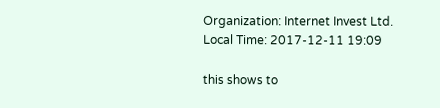Organization: Internet Invest Ltd.
Local Time: 2017-12-11 19:09

this shows to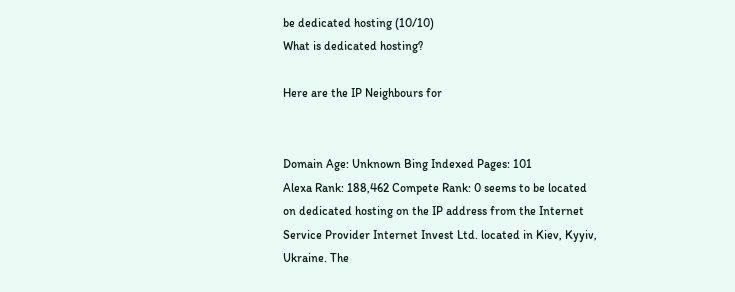be dedicated hosting (10/10)
What is dedicated hosting?

Here are the IP Neighbours for


Domain Age: Unknown Bing Indexed Pages: 101
Alexa Rank: 188,462 Compete Rank: 0 seems to be located on dedicated hosting on the IP address from the Internet Service Provider Internet Invest Ltd. located in Kiev, Kyyiv, Ukraine. The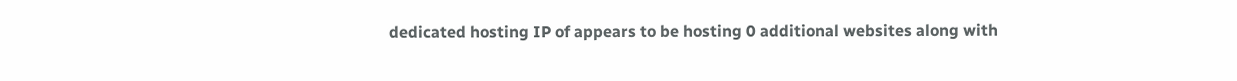dedicated hosting IP of appears to be hosting 0 additional websites along with